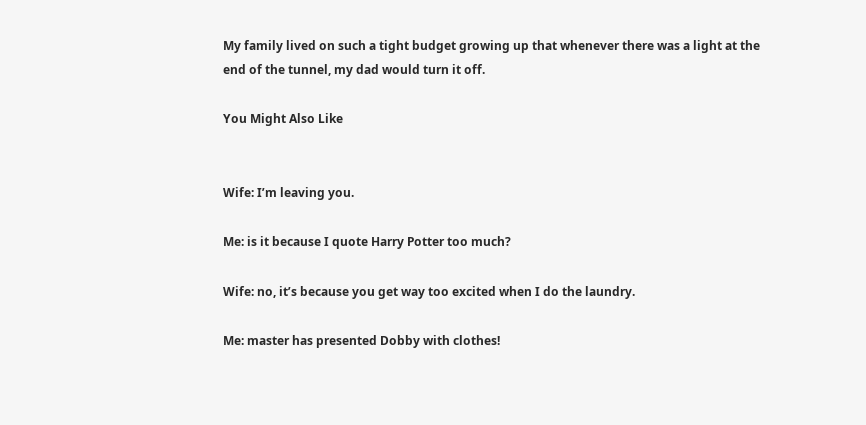My family lived on such a tight budget growing up that whenever there was a light at the end of the tunnel, my dad would turn it off.

You Might Also Like


Wife: I’m leaving you.

Me: is it because I quote Harry Potter too much?

Wife: no, it’s because you get way too excited when I do the laundry.

Me: master has presented Dobby with clothes!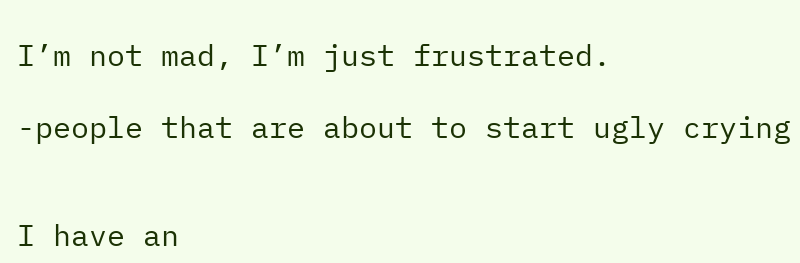I’m not mad, I’m just frustrated.

-people that are about to start ugly crying


I have an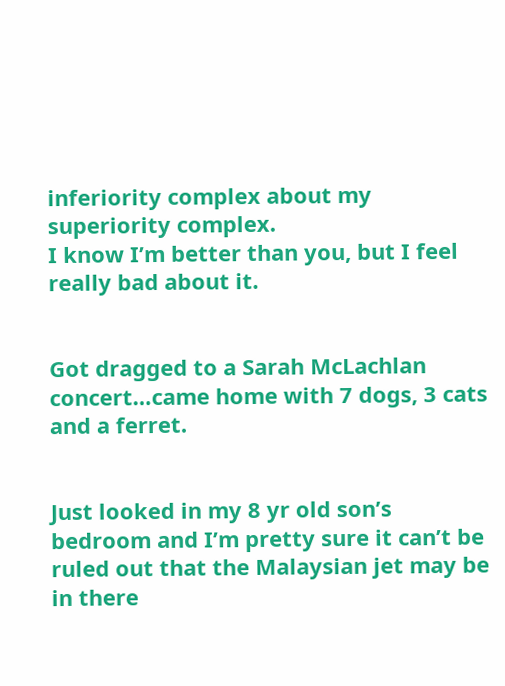inferiority complex about my superiority complex.
I know I’m better than you, but I feel really bad about it.


Got dragged to a Sarah McLachlan concert…came home with 7 dogs, 3 cats and a ferret.


Just looked in my 8 yr old son’s bedroom and I’m pretty sure it can’t be ruled out that the Malaysian jet may be in there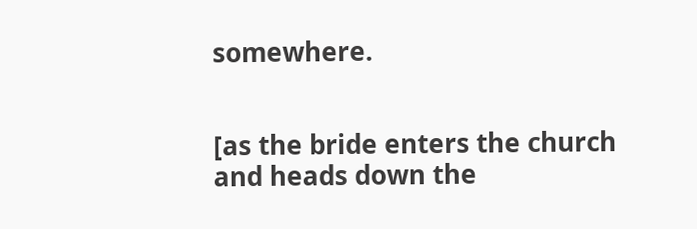somewhere.


[as the bride enters the church and heads down the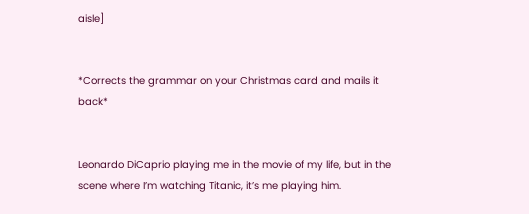aisle]


*Corrects the grammar on your Christmas card and mails it back*


Leonardo DiCaprio playing me in the movie of my life, but in the scene where I’m watching Titanic, it’s me playing him.